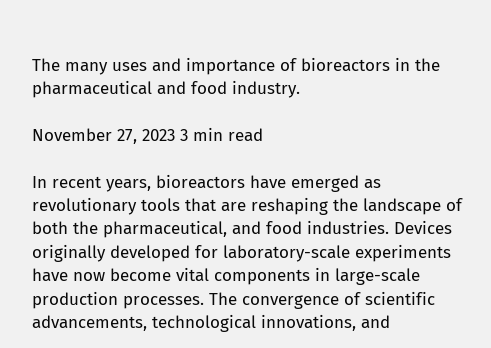The many uses and importance of bioreactors in the pharmaceutical and food industry.

November 27, 2023 3 min read

In recent years, bioreactors have emerged as revolutionary tools that are reshaping the landscape of both the pharmaceutical, and food industries. Devices originally developed for laboratory-scale experiments have now become vital components in large-scale production processes. The convergence of scientific advancements, technological innovations, and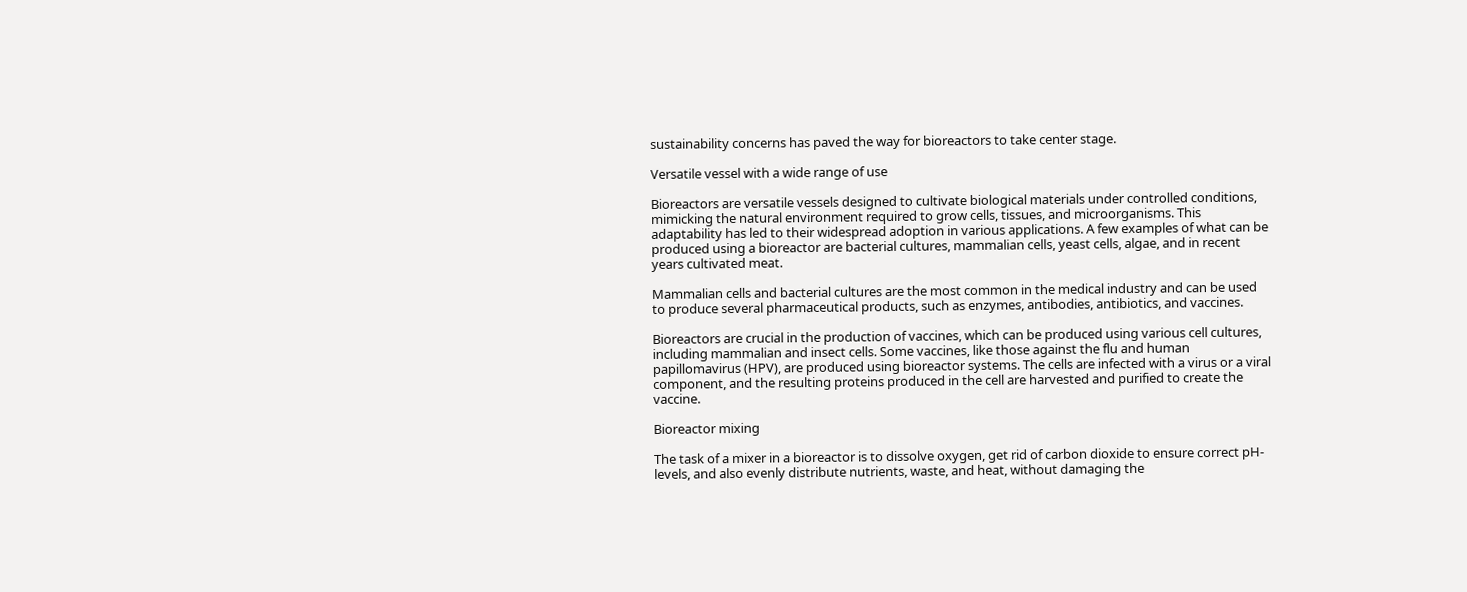sustainability concerns has paved the way for bioreactors to take center stage.

Versatile vessel with a wide range of use

Bioreactors are versatile vessels designed to cultivate biological materials under controlled conditions, mimicking the natural environment required to grow cells, tissues, and microorganisms. This adaptability has led to their widespread adoption in various applications. A few examples of what can be produced using a bioreactor are bacterial cultures, mammalian cells, yeast cells, algae, and in recent years cultivated meat.

Mammalian cells and bacterial cultures are the most common in the medical industry and can be used to produce several pharmaceutical products, such as enzymes, antibodies, antibiotics, and vaccines.

Bioreactors are crucial in the production of vaccines, which can be produced using various cell cultures, including mammalian and insect cells. Some vaccines, like those against the flu and human papillomavirus (HPV), are produced using bioreactor systems. The cells are infected with a virus or a viral component, and the resulting proteins produced in the cell are harvested and purified to create the vaccine.

Bioreactor mixing

The task of a mixer in a bioreactor is to dissolve oxygen, get rid of carbon dioxide to ensure correct pH-levels, and also evenly distribute nutrients, waste, and heat, without damaging the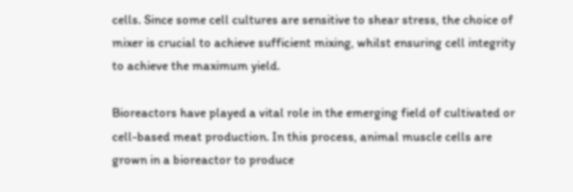cells. Since some cell cultures are sensitive to shear stress, the choice of mixer is crucial to achieve sufficient mixing, whilst ensuring cell integrity to achieve the maximum yield.

Bioreactors have played a vital role in the emerging field of cultivated or cell-based meat production. In this process, animal muscle cells are grown in a bioreactor to produce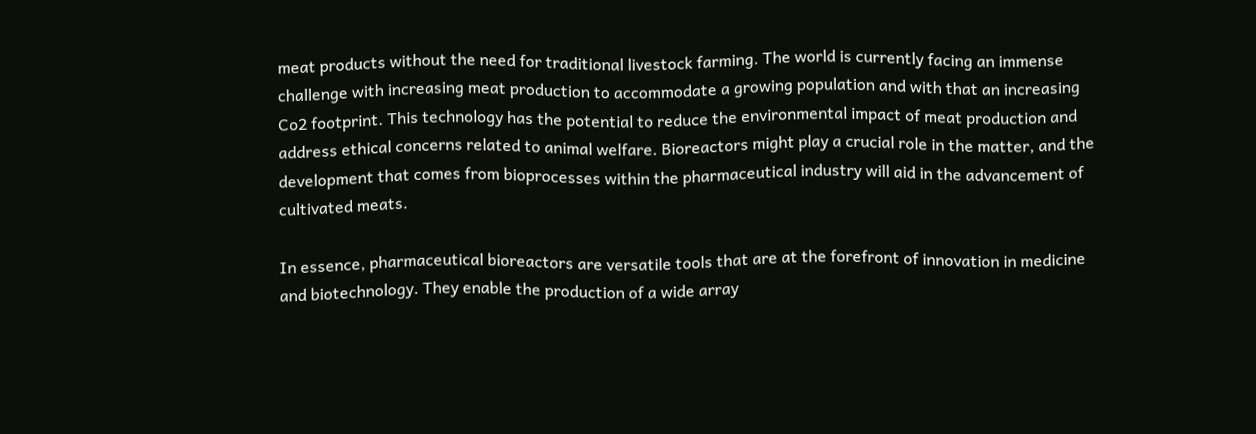meat products without the need for traditional livestock farming. The world is currently facing an immense challenge with increasing meat production to accommodate a growing population and with that an increasing Co2 footprint. This technology has the potential to reduce the environmental impact of meat production and address ethical concerns related to animal welfare. Bioreactors might play a crucial role in the matter, and the development that comes from bioprocesses within the pharmaceutical industry will aid in the advancement of cultivated meats.

In essence, pharmaceutical bioreactors are versatile tools that are at the forefront of innovation in medicine and biotechnology. They enable the production of a wide array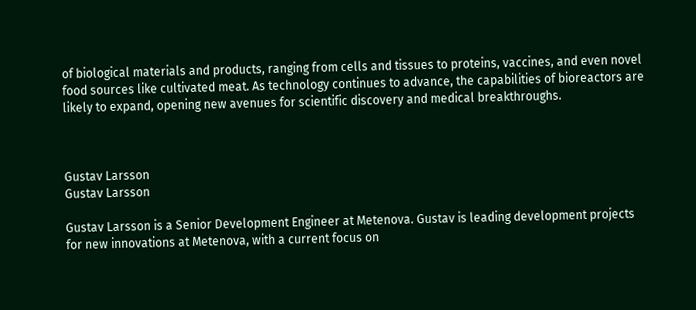of biological materials and products, ranging from cells and tissues to proteins, vaccines, and even novel food sources like cultivated meat. As technology continues to advance, the capabilities of bioreactors are likely to expand, opening new avenues for scientific discovery and medical breakthroughs.



Gustav Larsson
Gustav Larsson

Gustav Larsson is a Senior Development Engineer at Metenova. Gustav is leading development projects for new innovations at Metenova, with a current focus on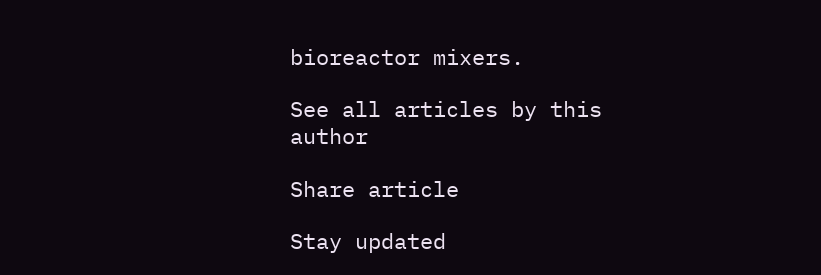bioreactor mixers.

See all articles by this author

Share article

Stay updated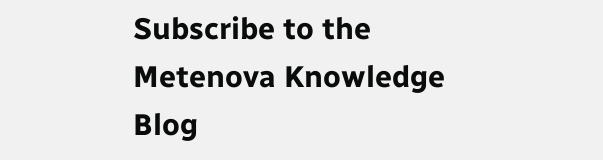Subscribe to the Metenova Knowledge Blog